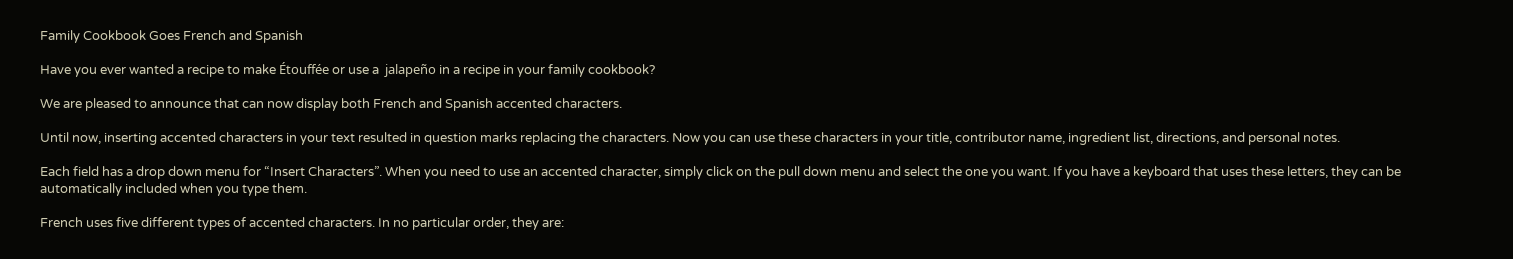Family Cookbook Goes French and Spanish

Have you ever wanted a recipe to make Étouffée or use a  jalapeño in a recipe in your family cookbook?

We are pleased to announce that can now display both French and Spanish accented characters.

Until now, inserting accented characters in your text resulted in question marks replacing the characters. Now you can use these characters in your title, contributor name, ingredient list, directions, and personal notes.

Each field has a drop down menu for “Insert Characters”. When you need to use an accented character, simply click on the pull down menu and select the one you want. If you have a keyboard that uses these letters, they can be automatically included when you type them.

French uses five different types of accented characters. In no particular order, they are: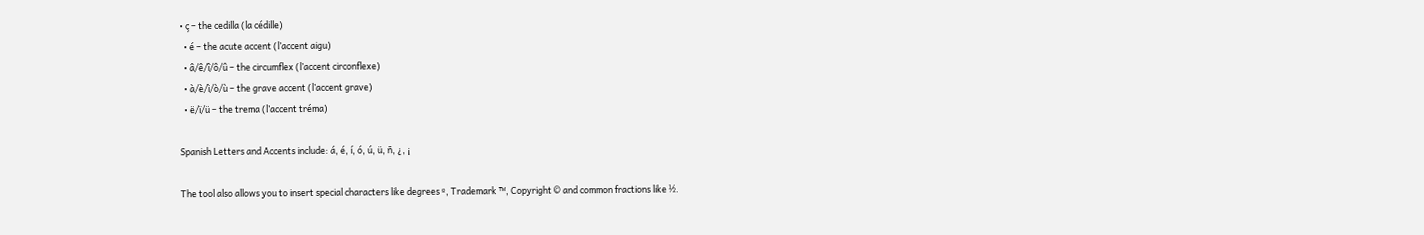• ç – the cedilla (la cédille)
  • é – the acute accent (l’accent aigu)
  • â/ê/î/ô/û – the circumflex (l’accent circonflexe)
  • à/è/ì/ò/ù – the grave accent (l’accent grave)
  • ë/ï/ü – the trema (l’accent tréma)

Spanish Letters and Accents include: á, é, í, ó, ú, ü, ñ, ¿, ¡

The tool also allows you to insert special characters like degrees º, Trademark ™, Copyright © and common fractions like ½.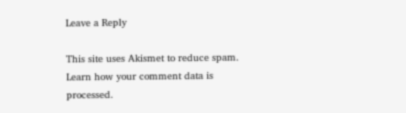Leave a Reply

This site uses Akismet to reduce spam. Learn how your comment data is processed.